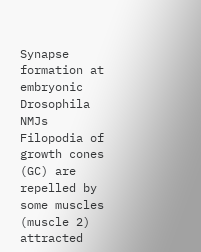Synapse formation at embryonic Drosophila NMJs
Filopodia of growth cones (GC) are repelled by some muscles (muscle 2) attracted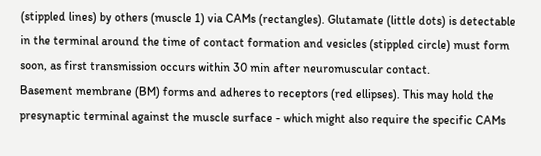(stippled lines) by others (muscle 1) via CAMs (rectangles). Glutamate (little dots) is detectable in the terminal around the time of contact formation and vesicles (stippled circle) must form soon, as first transmission occurs within 30 min after neuromuscular contact.
Basement membrane (BM) forms and adheres to receptors (red ellipses). This may hold the presynaptic terminal against the muscle surface - which might also require the specific CAMs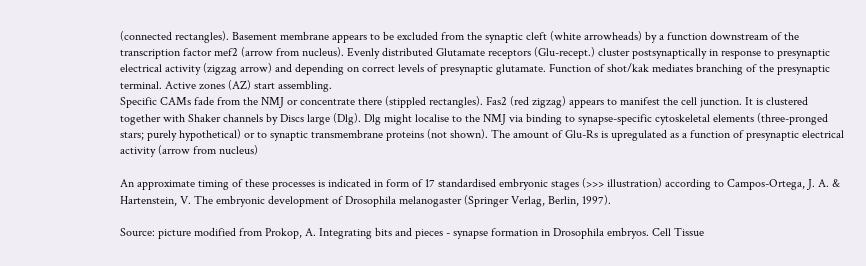(connected rectangles). Basement membrane appears to be excluded from the synaptic cleft (white arrowheads) by a function downstream of the transcription factor mef2 (arrow from nucleus). Evenly distributed Glutamate receptors (Glu-recept.) cluster postsynaptically in response to presynaptic electrical activity (zigzag arrow) and depending on correct levels of presynaptic glutamate. Function of shot/kak mediates branching of the presynaptic terminal. Active zones (AZ) start assembling.
Specific CAMs fade from the NMJ or concentrate there (stippled rectangles). Fas2 (red zigzag) appears to manifest the cell junction. It is clustered together with Shaker channels by Discs large (Dlg). Dlg might localise to the NMJ via binding to synapse-specific cytoskeletal elements (three-pronged stars; purely hypothetical) or to synaptic transmembrane proteins (not shown). The amount of Glu-Rs is upregulated as a function of presynaptic electrical activity (arrow from nucleus)

An approximate timing of these processes is indicated in form of 17 standardised embryonic stages (>>> illustration) according to Campos-Ortega, J. A. & Hartenstein, V. The embryonic development of Drosophila melanogaster (Springer Verlag, Berlin, 1997).

Source: picture modified from Prokop, A. Integrating bits and pieces - synapse formation in Drosophila embryos. Cell Tissue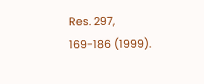Res. 297, 169-186 (1999).